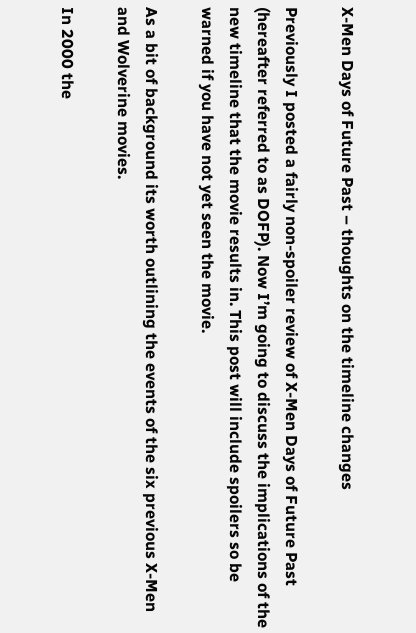X-Men Days of Future Past – thoughts on the timeline changes

Previously I posted a fairly non-spoiler review of X-Men Days of Future Past (hereafter referred to as DOFP). Now I’m going to discuss the implications of the new timeline that the movie results in. This post will include spoilers so be warned if you have not yet seen the movie.

As a bit of background its worth outlining the events of the six previous X-Men and Wolverine movies.

In 2000 the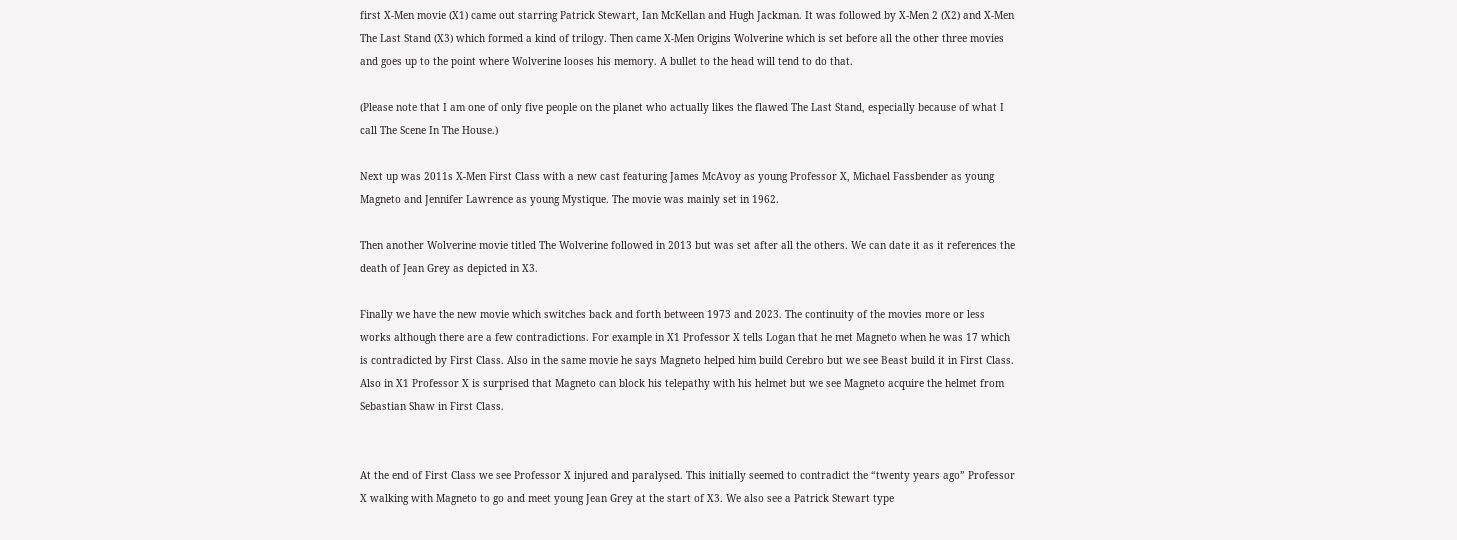first X-Men movie (X1) came out starring Patrick Stewart, Ian McKellan and Hugh Jackman. It was followed by X-Men 2 (X2) and X-Men The Last Stand (X3) which formed a kind of trilogy. Then came X-Men Origins Wolverine which is set before all the other three movies and goes up to the point where Wolverine looses his memory. A bullet to the head will tend to do that.

(Please note that I am one of only five people on the planet who actually likes the flawed The Last Stand, especially because of what I call The Scene In The House.)

Next up was 2011s X-Men First Class with a new cast featuring James McAvoy as young Professor X, Michael Fassbender as young Magneto and Jennifer Lawrence as young Mystique. The movie was mainly set in 1962.

Then another Wolverine movie titled The Wolverine followed in 2013 but was set after all the others. We can date it as it references the death of Jean Grey as depicted in X3.

Finally we have the new movie which switches back and forth between 1973 and 2023. The continuity of the movies more or less works although there are a few contradictions. For example in X1 Professor X tells Logan that he met Magneto when he was 17 which is contradicted by First Class. Also in the same movie he says Magneto helped him build Cerebro but we see Beast build it in First Class. Also in X1 Professor X is surprised that Magneto can block his telepathy with his helmet but we see Magneto acquire the helmet from Sebastian Shaw in First Class.


At the end of First Class we see Professor X injured and paralysed. This initially seemed to contradict the “twenty years ago” Professor X walking with Magneto to go and meet young Jean Grey at the start of X3. We also see a Patrick Stewart type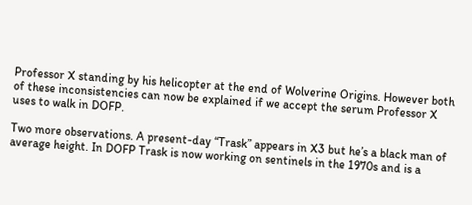Professor X standing by his helicopter at the end of Wolverine Origins. However both of these inconsistencies can now be explained if we accept the serum Professor X uses to walk in DOFP.

Two more observations. A present-day “Trask” appears in X3 but he’s a black man of average height. In DOFP Trask is now working on sentinels in the 1970s and is a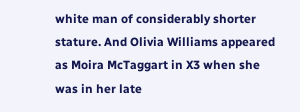white man of considerably shorter stature. And Olivia Williams appeared as Moira McTaggart in X3 when she was in her late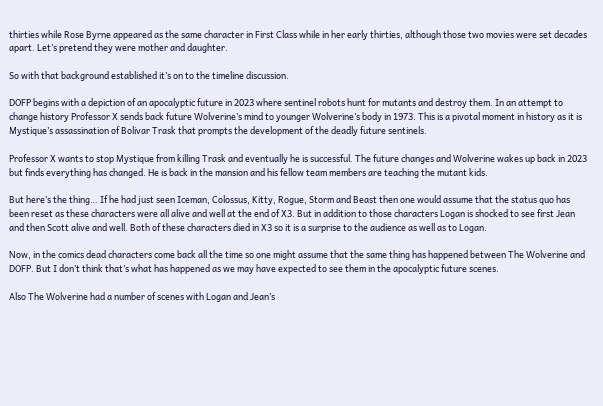thirties while Rose Byrne appeared as the same character in First Class while in her early thirties, although those two movies were set decades apart. Let’s pretend they were mother and daughter.

So with that background established it’s on to the timeline discussion.

DOFP begins with a depiction of an apocalyptic future in 2023 where sentinel robots hunt for mutants and destroy them. In an attempt to change history Professor X sends back future Wolverine’s mind to younger Wolverine’s body in 1973. This is a pivotal moment in history as it is Mystique’s assassination of Bolivar Trask that prompts the development of the deadly future sentinels.

Professor X wants to stop Mystique from killing Trask and eventually he is successful. The future changes and Wolverine wakes up back in 2023 but finds everything has changed. He is back in the mansion and his fellow team members are teaching the mutant kids.

But here’s the thing… If he had just seen Iceman, Colossus, Kitty, Rogue, Storm and Beast then one would assume that the status quo has been reset as these characters were all alive and well at the end of X3. But in addition to those characters Logan is shocked to see first Jean and then Scott alive and well. Both of these characters died in X3 so it is a surprise to the audience as well as to Logan.

Now, in the comics dead characters come back all the time so one might assume that the same thing has happened between The Wolverine and DOFP. But I don’t think that’s what has happened as we may have expected to see them in the apocalyptic future scenes.

Also The Wolverine had a number of scenes with Logan and Jean’s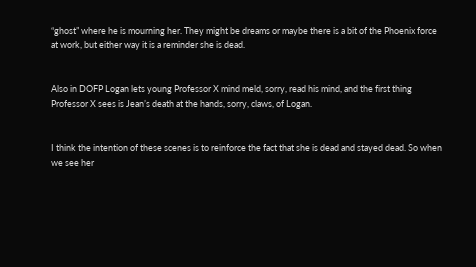“ghost” where he is mourning her. They might be dreams or maybe there is a bit of the Phoenix force at work, but either way it is a reminder she is dead.


Also in DOFP Logan lets young Professor X mind meld, sorry, read his mind, and the first thing Professor X sees is Jean’s death at the hands, sorry, claws, of Logan.


I think the intention of these scenes is to reinforce the fact that she is dead and stayed dead. So when we see her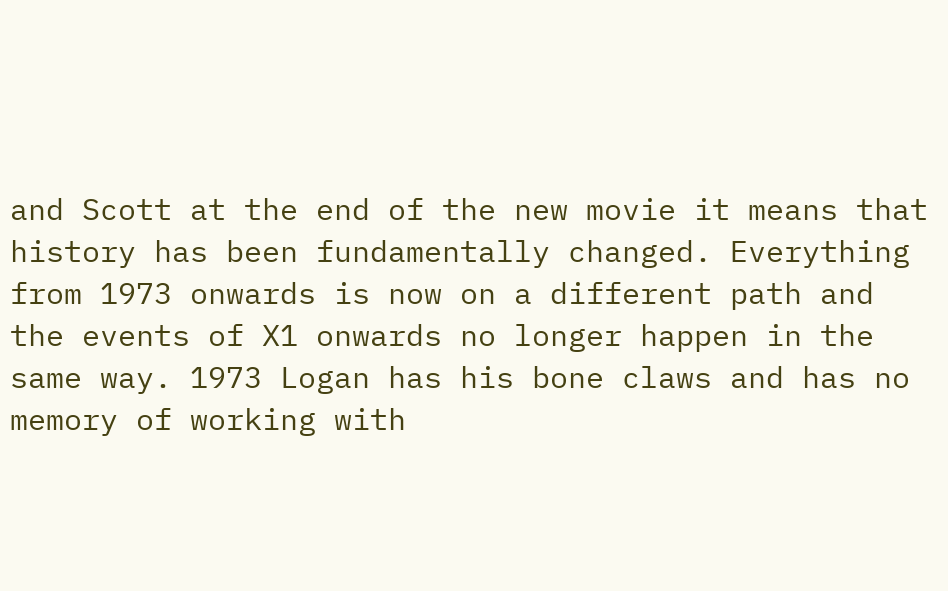and Scott at the end of the new movie it means that history has been fundamentally changed. Everything from 1973 onwards is now on a different path and the events of X1 onwards no longer happen in the same way. 1973 Logan has his bone claws and has no memory of working with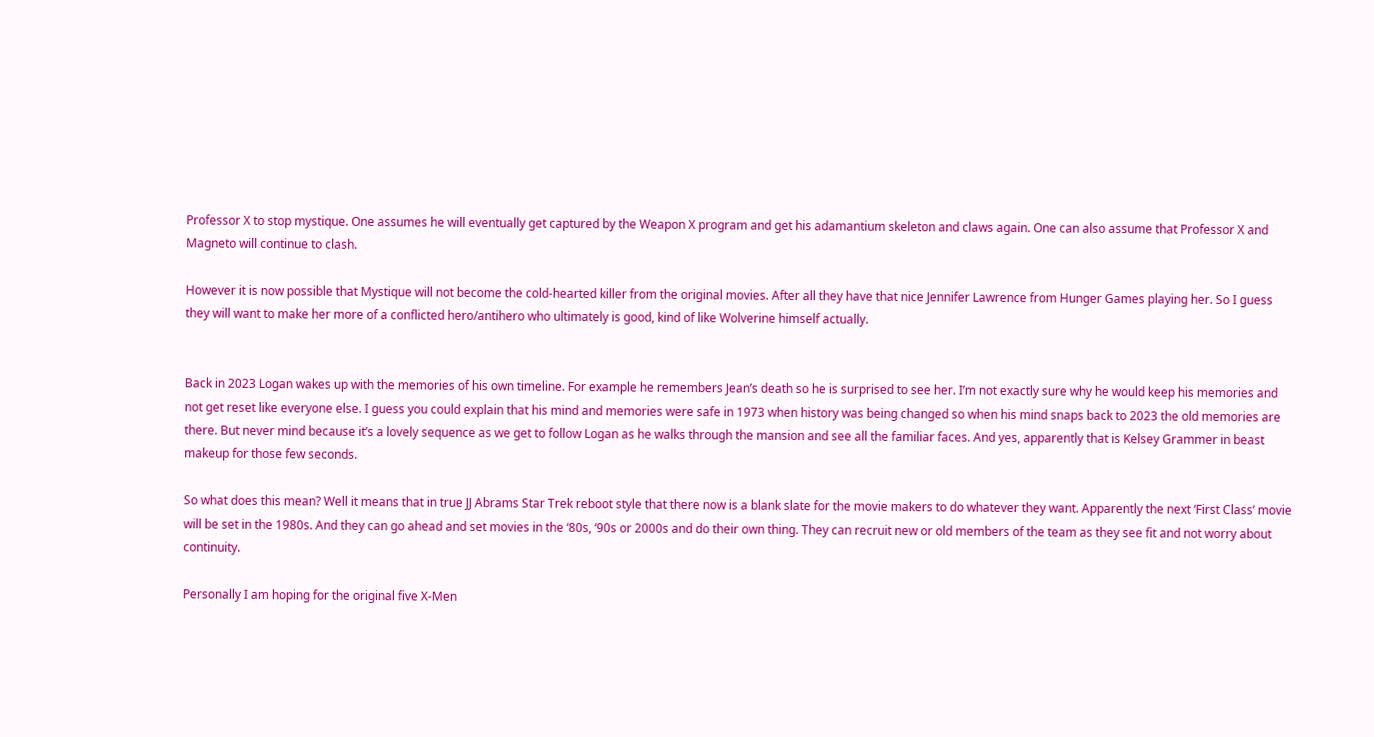Professor X to stop mystique. One assumes he will eventually get captured by the Weapon X program and get his adamantium skeleton and claws again. One can also assume that Professor X and Magneto will continue to clash.

However it is now possible that Mystique will not become the cold-hearted killer from the original movies. After all they have that nice Jennifer Lawrence from Hunger Games playing her. So I guess they will want to make her more of a conflicted hero/antihero who ultimately is good, kind of like Wolverine himself actually.


Back in 2023 Logan wakes up with the memories of his own timeline. For example he remembers Jean’s death so he is surprised to see her. I’m not exactly sure why he would keep his memories and not get reset like everyone else. I guess you could explain that his mind and memories were safe in 1973 when history was being changed so when his mind snaps back to 2023 the old memories are there. But never mind because it’s a lovely sequence as we get to follow Logan as he walks through the mansion and see all the familiar faces. And yes, apparently that is Kelsey Grammer in beast makeup for those few seconds.

So what does this mean? Well it means that in true JJ Abrams Star Trek reboot style that there now is a blank slate for the movie makers to do whatever they want. Apparently the next ‘First Class’ movie will be set in the 1980s. And they can go ahead and set movies in the ‘80s, ‘90s or 2000s and do their own thing. They can recruit new or old members of the team as they see fit and not worry about continuity.

Personally I am hoping for the original five X-Men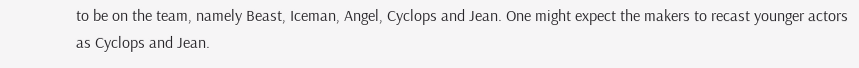to be on the team, namely Beast, Iceman, Angel, Cyclops and Jean. One might expect the makers to recast younger actors as Cyclops and Jean.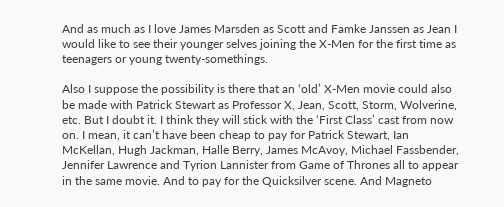And as much as I love James Marsden as Scott and Famke Janssen as Jean I would like to see their younger selves joining the X-Men for the first time as teenagers or young twenty-somethings.

Also I suppose the possibility is there that an ‘old’ X-Men movie could also be made with Patrick Stewart as Professor X, Jean, Scott, Storm, Wolverine, etc. But I doubt it. I think they will stick with the ‘First Class’ cast from now on. I mean, it can’t have been cheap to pay for Patrick Stewart, Ian McKellan, Hugh Jackman, Halle Berry, James McAvoy, Michael Fassbender, Jennifer Lawrence and Tyrion Lannister from Game of Thrones all to appear in the same movie. And to pay for the Quicksilver scene. And Magneto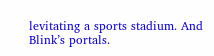levitating a sports stadium. And Blink’s portals.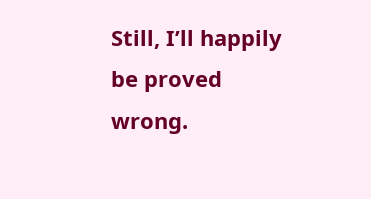Still, I’ll happily be proved wrong.